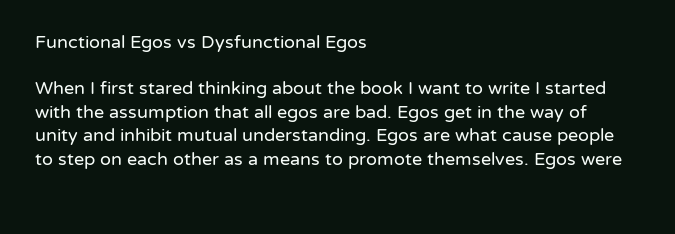Functional Egos vs Dysfunctional Egos

When I first stared thinking about the book I want to write I started with the assumption that all egos are bad. Egos get in the way of unity and inhibit mutual understanding. Egos are what cause people to step on each other as a means to promote themselves. Egos were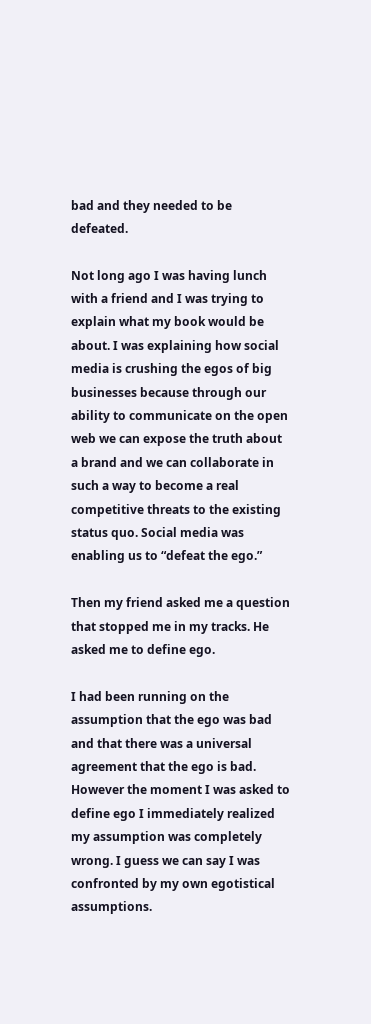bad and they needed to be defeated.

Not long ago I was having lunch with a friend and I was trying to explain what my book would be about. I was explaining how social media is crushing the egos of big businesses because through our ability to communicate on the open web we can expose the truth about a brand and we can collaborate in such a way to become a real competitive threats to the existing status quo. Social media was enabling us to “defeat the ego.”

Then my friend asked me a question that stopped me in my tracks. He asked me to define ego.

I had been running on the assumption that the ego was bad and that there was a universal agreement that the ego is bad. However the moment I was asked to define ego I immediately realized my assumption was completely wrong. I guess we can say I was confronted by my own egotistical assumptions.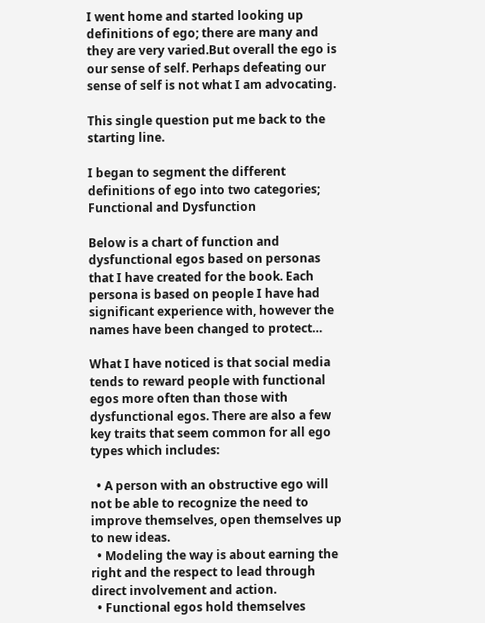I went home and started looking up definitions of ego; there are many and they are very varied.But overall the ego is our sense of self. Perhaps defeating our sense of self is not what I am advocating.

This single question put me back to the starting line.

I began to segment the different definitions of ego into two categories; Functional and Dysfunction

Below is a chart of function and dysfunctional egos based on personas that I have created for the book. Each persona is based on people I have had significant experience with, however the names have been changed to protect…

What I have noticed is that social media tends to reward people with functional egos more often than those with dysfunctional egos. There are also a few key traits that seem common for all ego types which includes:

  • A person with an obstructive ego will not be able to recognize the need to improve themselves, open themselves up to new ideas.
  • Modeling the way is about earning the right and the respect to lead through direct involvement and action.
  • Functional egos hold themselves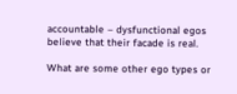accountable – dysfunctional egos believe that their facade is real.

What are some other ego types or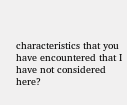characteristics that you have encountered that I have not considered here?